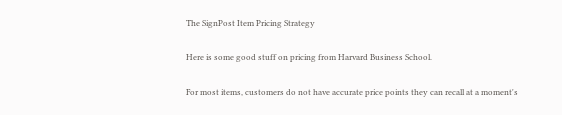The SignPost Item Pricing Strategy

Here is some good stuff on pricing from Harvard Business School.

For most items, customers do not have accurate price points they can recall at a moment's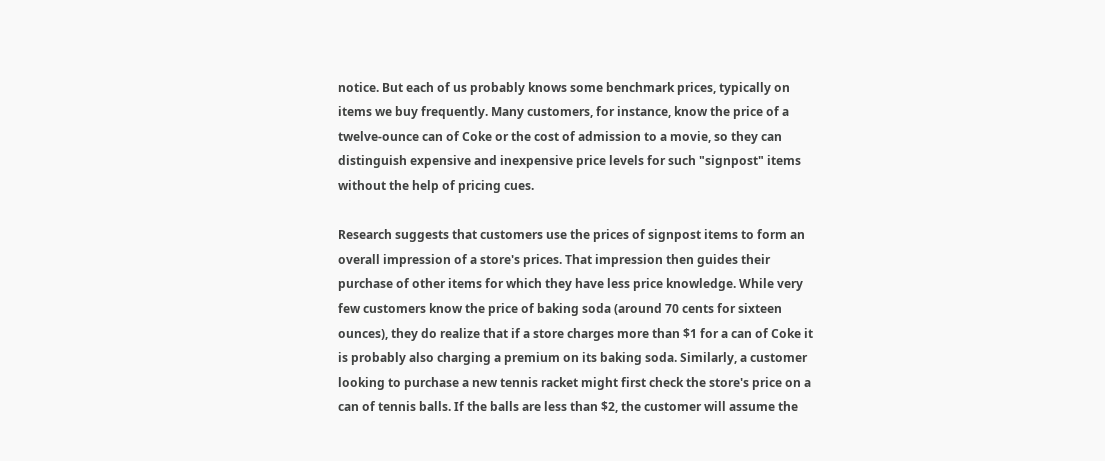notice. But each of us probably knows some benchmark prices, typically on items we buy frequently. Many customers, for instance, know the price of a twelve-ounce can of Coke or the cost of admission to a movie, so they can distinguish expensive and inexpensive price levels for such "signpost" items without the help of pricing cues.

Research suggests that customers use the prices of signpost items to form an overall impression of a store's prices. That impression then guides their purchase of other items for which they have less price knowledge. While very few customers know the price of baking soda (around 70 cents for sixteen ounces), they do realize that if a store charges more than $1 for a can of Coke it is probably also charging a premium on its baking soda. Similarly, a customer looking to purchase a new tennis racket might first check the store's price on a can of tennis balls. If the balls are less than $2, the customer will assume the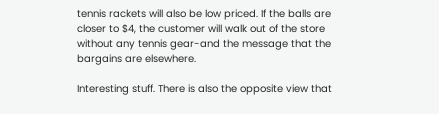tennis rackets will also be low priced. If the balls are closer to $4, the customer will walk out of the store without any tennis gear-and the message that the bargains are elsewhere.

Interesting stuff. There is also the opposite view that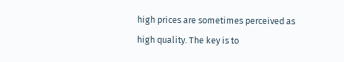high prices are sometimes perceived as high quality. The key is to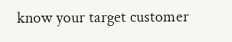know your target customer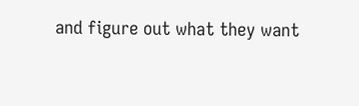and figure out what they want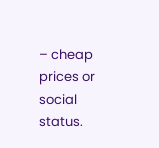– cheap prices or social status.